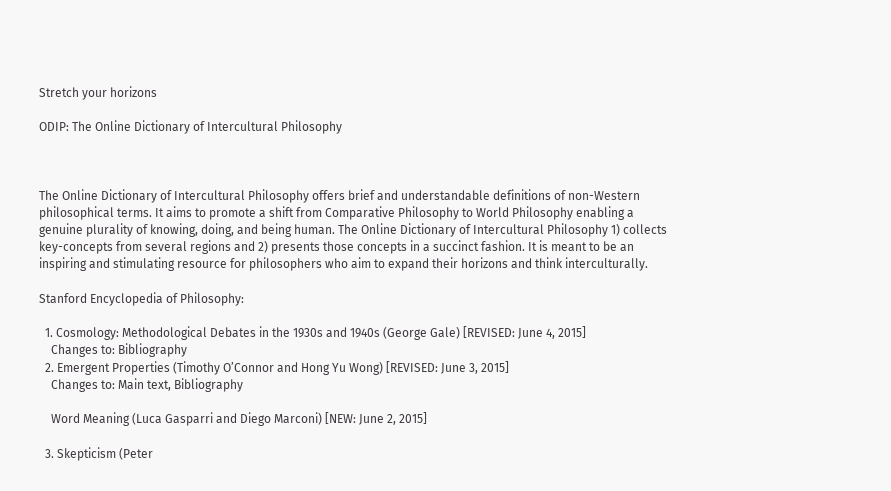Stretch your horizons

ODIP: The Online Dictionary of Intercultural Philosophy



The Online Dictionary of Intercultural Philosophy offers brief and understandable definitions of non-Western philosophical terms. It aims to promote a shift from Comparative Philosophy to World Philosophy enabling a genuine plurality of knowing, doing, and being human. The Online Dictionary of Intercultural Philosophy 1) collects key-concepts from several regions and 2) presents those concepts in a succinct fashion. It is meant to be an inspiring and stimulating resource for philosophers who aim to expand their horizons and think interculturally.

Stanford Encyclopedia of Philosophy:

  1. Cosmology: Methodological Debates in the 1930s and 1940s (George Gale) [REVISED: June 4, 2015]
    Changes to: Bibliography
  2. Emergent Properties (Timothy O’Connor and Hong Yu Wong) [REVISED: June 3, 2015]
    Changes to: Main text, Bibliography

    Word Meaning (Luca Gasparri and Diego Marconi) [NEW: June 2, 2015]

  3. Skepticism (Peter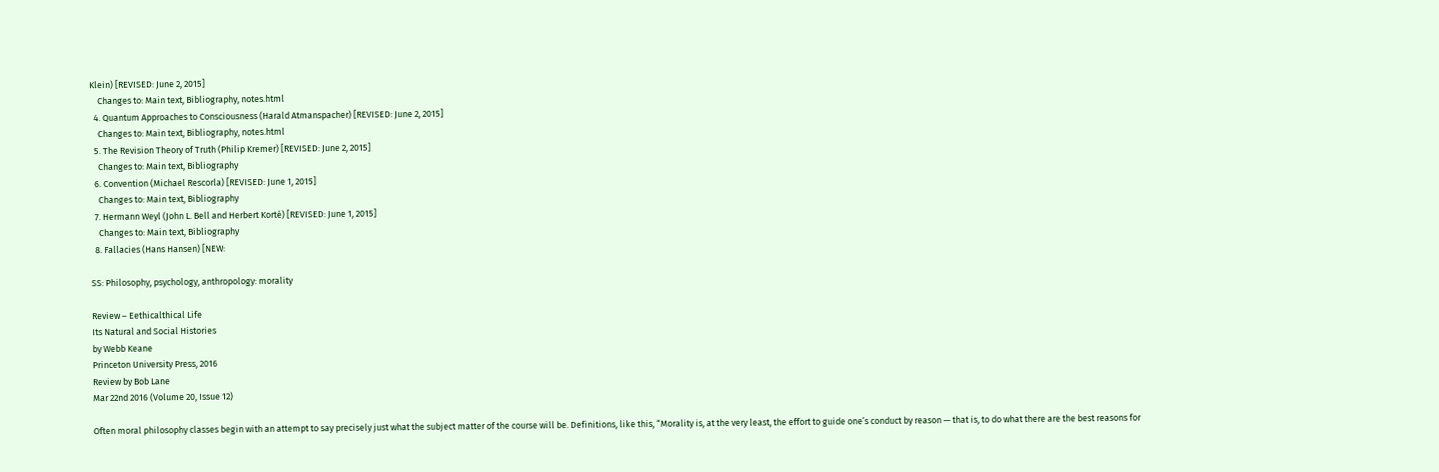Klein) [REVISED: June 2, 2015]
    Changes to: Main text, Bibliography, notes.html
  4. Quantum Approaches to Consciousness (Harald Atmanspacher) [REVISED: June 2, 2015]
    Changes to: Main text, Bibliography, notes.html
  5. The Revision Theory of Truth (Philip Kremer) [REVISED: June 2, 2015]
    Changes to: Main text, Bibliography
  6. Convention (Michael Rescorla) [REVISED: June 1, 2015]
    Changes to: Main text, Bibliography
  7. Hermann Weyl (John L. Bell and Herbert Korté) [REVISED: June 1, 2015]
    Changes to: Main text, Bibliography
  8. Fallacies (Hans Hansen) [NEW:

SS: Philosophy, psychology, anthropology: morality

Review – Eethicalthical Life
Its Natural and Social Histories
by Webb Keane
Princeton University Press, 2016
Review by Bob Lane
Mar 22nd 2016 (Volume 20, Issue 12)

Often moral philosophy classes begin with an attempt to say precisely just what the subject matter of the course will be. Definitions, like this, “Morality is, at the very least, the effort to guide one’s conduct by reason — that is, to do what there are the best reasons for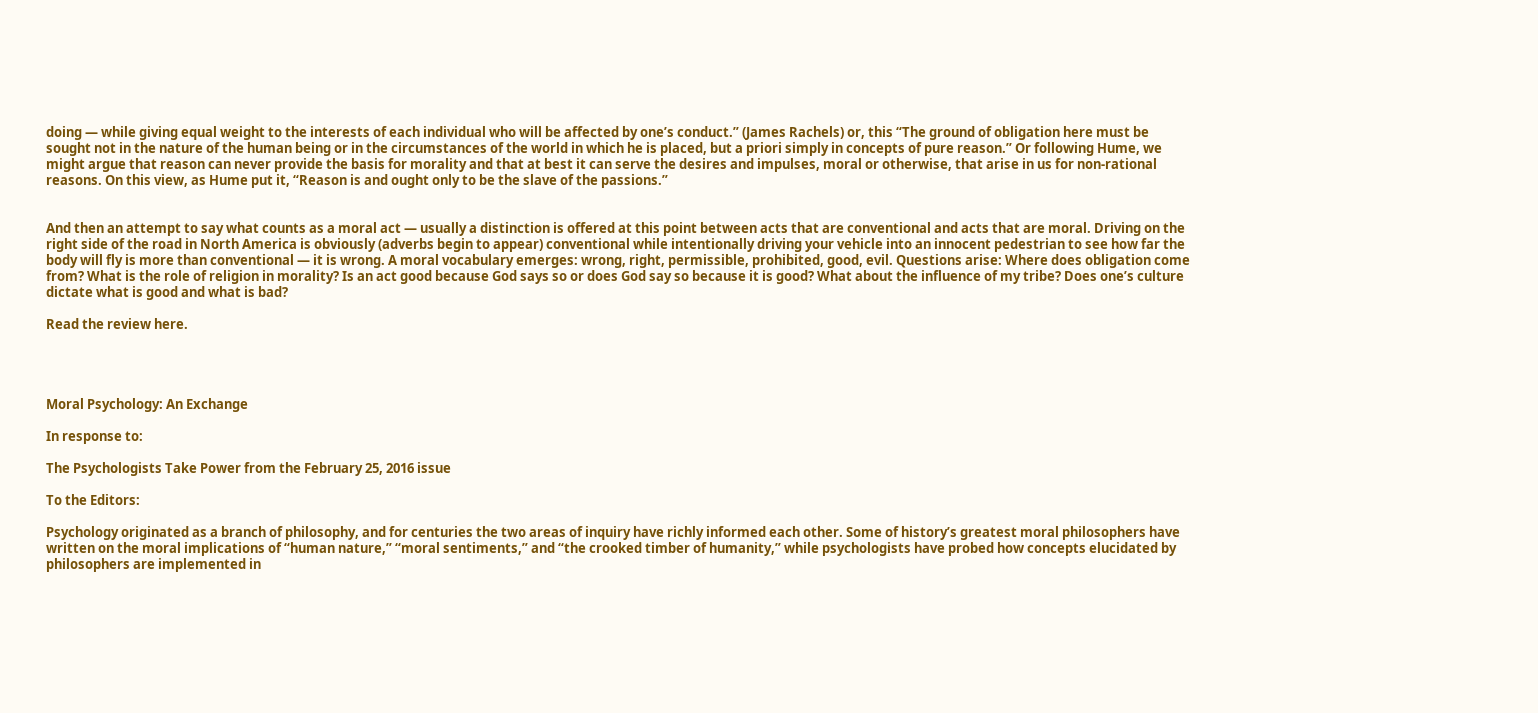doing — while giving equal weight to the interests of each individual who will be affected by one’s conduct.” (James Rachels) or, this “The ground of obligation here must be sought not in the nature of the human being or in the circumstances of the world in which he is placed, but a priori simply in concepts of pure reason.” Or following Hume, we might argue that reason can never provide the basis for morality and that at best it can serve the desires and impulses, moral or otherwise, that arise in us for non-rational reasons. On this view, as Hume put it, “Reason is and ought only to be the slave of the passions.”


And then an attempt to say what counts as a moral act — usually a distinction is offered at this point between acts that are conventional and acts that are moral. Driving on the right side of the road in North America is obviously (adverbs begin to appear) conventional while intentionally driving your vehicle into an innocent pedestrian to see how far the body will fly is more than conventional — it is wrong. A moral vocabulary emerges: wrong, right, permissible, prohibited, good, evil. Questions arise: Where does obligation come from? What is the role of religion in morality? Is an act good because God says so or does God say so because it is good? What about the influence of my tribe? Does one’s culture dictate what is good and what is bad?

Read the review here.




Moral Psychology: An Exchange

In response to:

The Psychologists Take Power from the February 25, 2016 issue

To the Editors:

Psychology originated as a branch of philosophy, and for centuries the two areas of inquiry have richly informed each other. Some of history’s greatest moral philosophers have written on the moral implications of “human nature,” “moral sentiments,” and “the crooked timber of humanity,” while psychologists have probed how concepts elucidated by philosophers are implemented in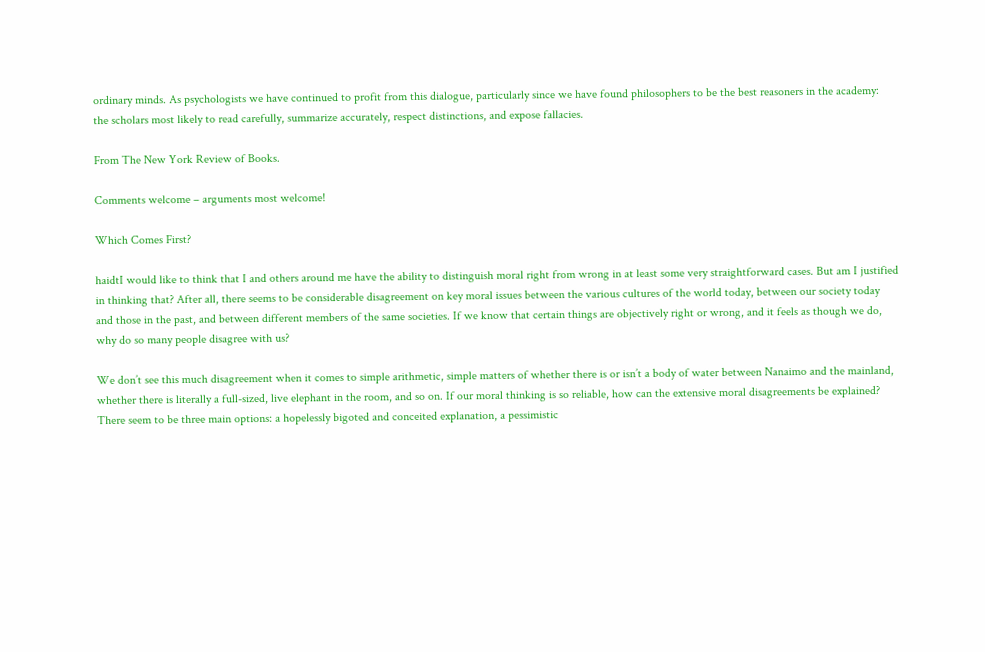ordinary minds. As psychologists we have continued to profit from this dialogue, particularly since we have found philosophers to be the best reasoners in the academy: the scholars most likely to read carefully, summarize accurately, respect distinctions, and expose fallacies.

From The New York Review of Books.

Comments welcome – arguments most welcome!

Which Comes First?

haidtI would like to think that I and others around me have the ability to distinguish moral right from wrong in at least some very straightforward cases. But am I justified in thinking that? After all, there seems to be considerable disagreement on key moral issues between the various cultures of the world today, between our society today and those in the past, and between different members of the same societies. If we know that certain things are objectively right or wrong, and it feels as though we do, why do so many people disagree with us?

We don’t see this much disagreement when it comes to simple arithmetic, simple matters of whether there is or isn’t a body of water between Nanaimo and the mainland, whether there is literally a full-sized, live elephant in the room, and so on. If our moral thinking is so reliable, how can the extensive moral disagreements be explained? There seem to be three main options: a hopelessly bigoted and conceited explanation, a pessimistic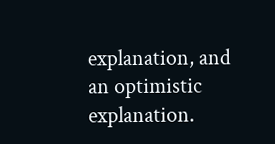explanation, and an optimistic explanation.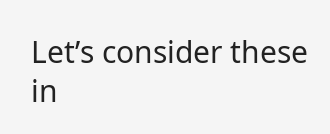Let’s consider these in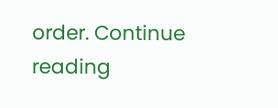order. Continue reading